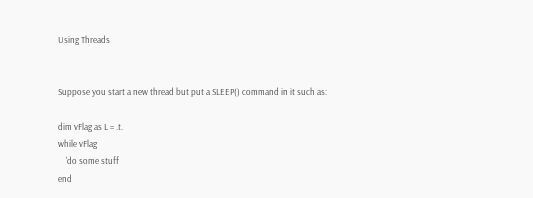Using Threads


Suppose you start a new thread but put a SLEEP() command in it such as:

dim vFlag as L = .t.
while vFlag
    'do some stuff
end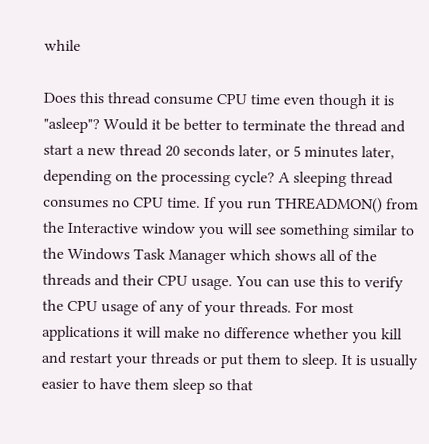while

Does this thread consume CPU time even though it is "asleep"? Would it be better to terminate the thread and start a new thread 20 seconds later, or 5 minutes later, depending on the processing cycle? A sleeping thread consumes no CPU time. If you run THREADMON() from the Interactive window you will see something similar to the Windows Task Manager which shows all of the threads and their CPU usage. You can use this to verify the CPU usage of any of your threads. For most applications it will make no difference whether you kill and restart your threads or put them to sleep. It is usually easier to have them sleep so that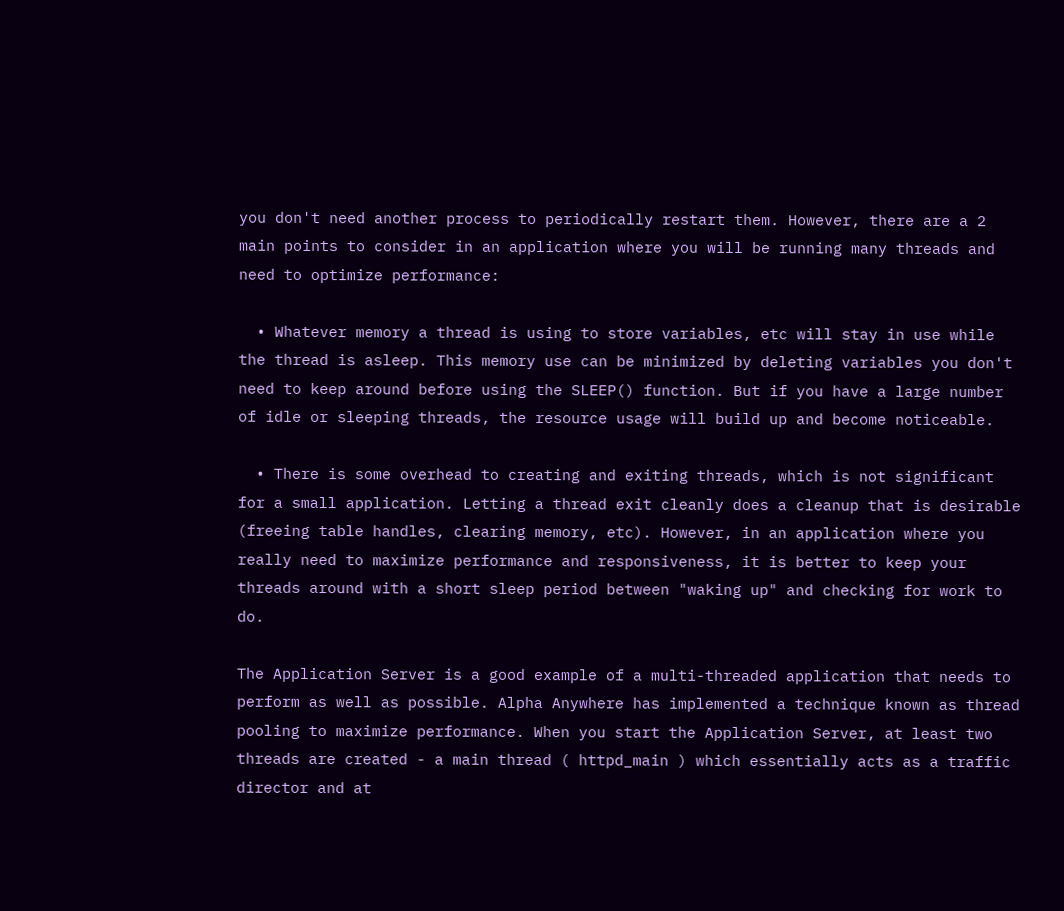you don't need another process to periodically restart them. However, there are a 2 main points to consider in an application where you will be running many threads and need to optimize performance:

  • Whatever memory a thread is using to store variables, etc will stay in use while the thread is asleep. This memory use can be minimized by deleting variables you don't need to keep around before using the SLEEP() function. But if you have a large number of idle or sleeping threads, the resource usage will build up and become noticeable.

  • There is some overhead to creating and exiting threads, which is not significant for a small application. Letting a thread exit cleanly does a cleanup that is desirable (freeing table handles, clearing memory, etc). However, in an application where you really need to maximize performance and responsiveness, it is better to keep your threads around with a short sleep period between "waking up" and checking for work to do.

The Application Server is a good example of a multi-threaded application that needs to perform as well as possible. Alpha Anywhere has implemented a technique known as thread pooling to maximize performance. When you start the Application Server, at least two threads are created - a main thread ( httpd_main ) which essentially acts as a traffic director and at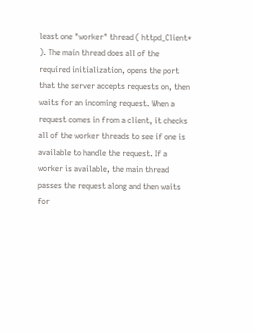least one "worker" thread ( httpd_Client* ). The main thread does all of the required initialization, opens the port that the server accepts requests on, then waits for an incoming request. When a request comes in from a client, it checks all of the worker threads to see if one is available to handle the request. If a worker is available, the main thread passes the request along and then waits for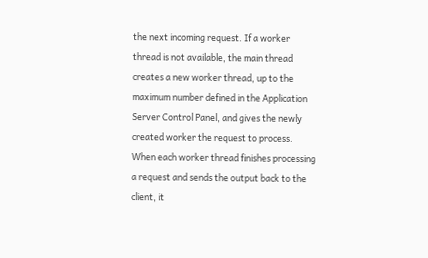the next incoming request. If a worker thread is not available, the main thread creates a new worker thread, up to the maximum number defined in the Application Server Control Panel, and gives the newly created worker the request to process. When each worker thread finishes processing a request and sends the output back to the client, it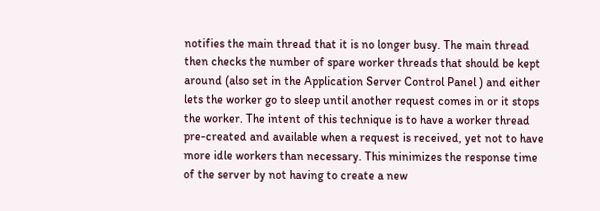notifies the main thread that it is no longer busy. The main thread then checks the number of spare worker threads that should be kept around (also set in the Application Server Control Panel ) and either lets the worker go to sleep until another request comes in or it stops the worker. The intent of this technique is to have a worker thread pre-created and available when a request is received, yet not to have more idle workers than necessary. This minimizes the response time of the server by not having to create a new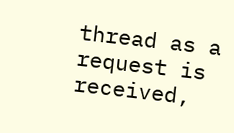thread as a request is received,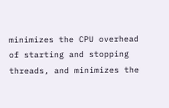minimizes the CPU overhead of starting and stopping threads, and minimizes the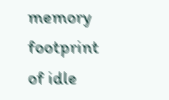memory footprint of idle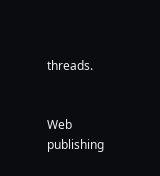threads.


Web publishing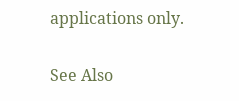applications only.

See Also